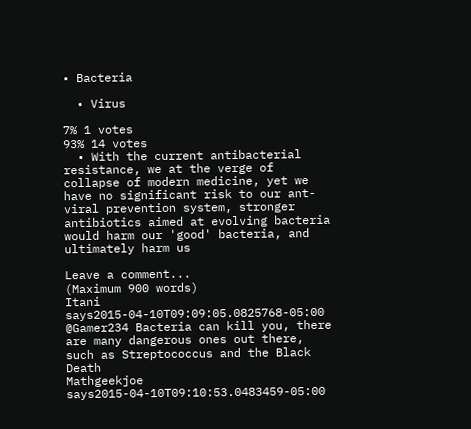• Bacteria

  • Virus

7% 1 votes
93% 14 votes
  • With the current antibacterial resistance, we at the verge of collapse of modern medicine, yet we have no significant risk to our ant-viral prevention system, stronger antibiotics aimed at evolving bacteria would harm our 'good' bacteria, and ultimately harm us

Leave a comment...
(Maximum 900 words)
Itani says2015-04-10T09:09:05.0825768-05:00
@Gamer234 Bacteria can kill you, there are many dangerous ones out there, such as Streptococcus and the Black Death
Mathgeekjoe says2015-04-10T09:10:53.0483459-05:00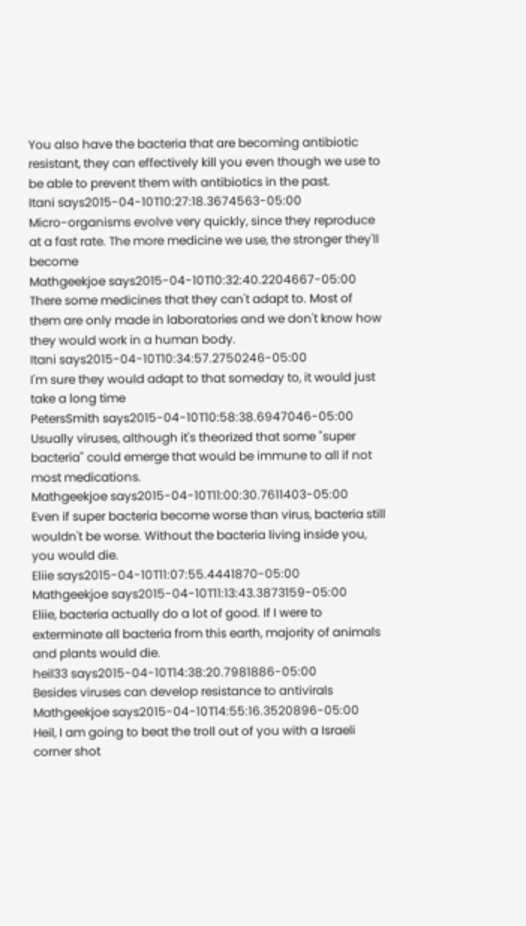You also have the bacteria that are becoming antibiotic resistant, they can effectively kill you even though we use to be able to prevent them with antibiotics in the past.
Itani says2015-04-10T10:27:18.3674563-05:00
Micro-organisms evolve very quickly, since they reproduce at a fast rate. The more medicine we use, the stronger they'll become
Mathgeekjoe says2015-04-10T10:32:40.2204667-05:00
There some medicines that they can't adapt to. Most of them are only made in laboratories and we don't know how they would work in a human body.
Itani says2015-04-10T10:34:57.2750246-05:00
I'm sure they would adapt to that someday to, it would just take a long time
PetersSmith says2015-04-10T10:58:38.6947046-05:00
Usually viruses, although it's theorized that some "super bacteria" could emerge that would be immune to all if not most medications.
Mathgeekjoe says2015-04-10T11:00:30.7611403-05:00
Even if super bacteria become worse than virus, bacteria still wouldn't be worse. Without the bacteria living inside you, you would die.
Eliie says2015-04-10T11:07:55.4441870-05:00
Mathgeekjoe says2015-04-10T11:13:43.3873159-05:00
Eliie, bacteria actually do a lot of good. If I were to exterminate all bacteria from this earth, majority of animals and plants would die.
heil33 says2015-04-10T14:38:20.7981886-05:00
Besides viruses can develop resistance to antivirals
Mathgeekjoe says2015-04-10T14:55:16.3520896-05:00
Heil, I am going to beat the troll out of you with a Israeli corner shot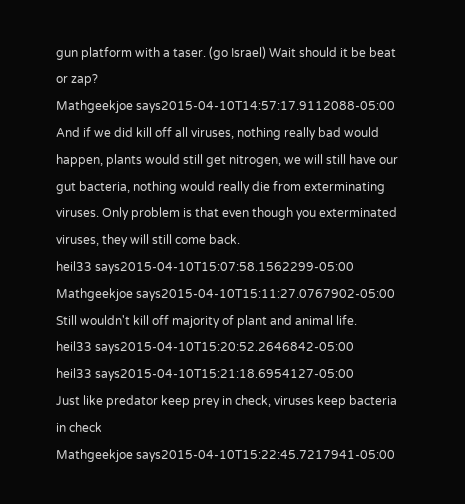gun platform with a taser. (go Israel) Wait should it be beat or zap?
Mathgeekjoe says2015-04-10T14:57:17.9112088-05:00
And if we did kill off all viruses, nothing really bad would happen, plants would still get nitrogen, we will still have our gut bacteria, nothing would really die from exterminating viruses. Only problem is that even though you exterminated viruses, they will still come back.
heil33 says2015-04-10T15:07:58.1562299-05:00
Mathgeekjoe says2015-04-10T15:11:27.0767902-05:00
Still wouldn't kill off majority of plant and animal life.
heil33 says2015-04-10T15:20:52.2646842-05:00
heil33 says2015-04-10T15:21:18.6954127-05:00
Just like predator keep prey in check, viruses keep bacteria in check
Mathgeekjoe says2015-04-10T15:22:45.7217941-05:00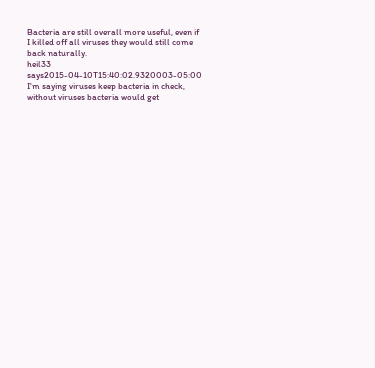Bacteria are still overall more useful, even if I killed off all viruses they would still come back naturally.
heil33 says2015-04-10T15:40:02.9320003-05:00
I'm saying viruses keep bacteria in check, without viruses bacteria would get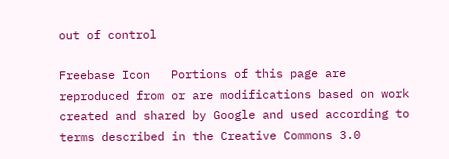out of control

Freebase Icon   Portions of this page are reproduced from or are modifications based on work created and shared by Google and used according to terms described in the Creative Commons 3.0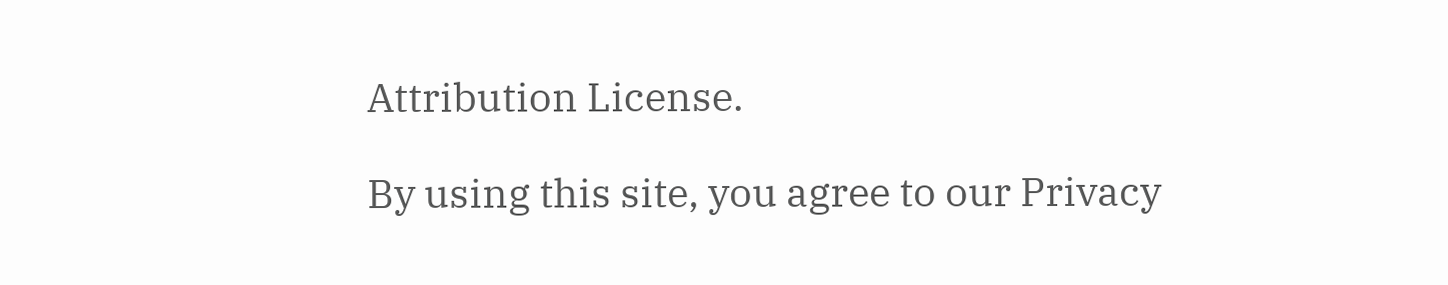Attribution License.

By using this site, you agree to our Privacy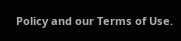Policy and our Terms of Use.